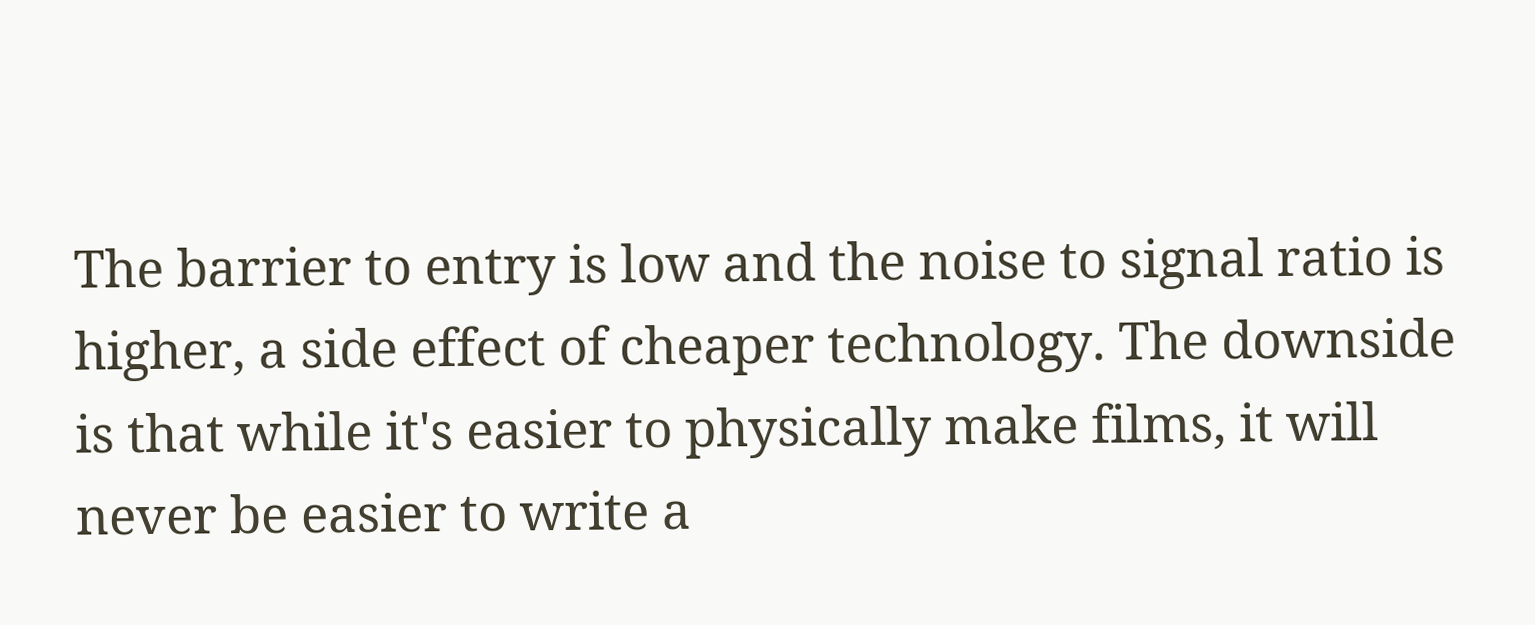The barrier to entry is low and the noise to signal ratio is higher, a side effect of cheaper technology. The downside is that while it's easier to physically make films, it will never be easier to write a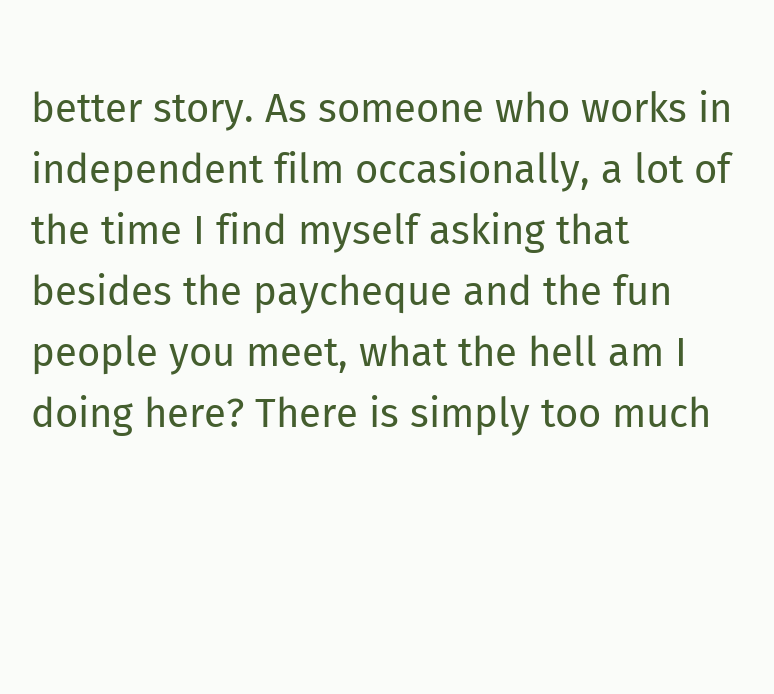better story. As someone who works in independent film occasionally, a lot of the time I find myself asking that besides the paycheque and the fun people you meet, what the hell am I doing here? There is simply too much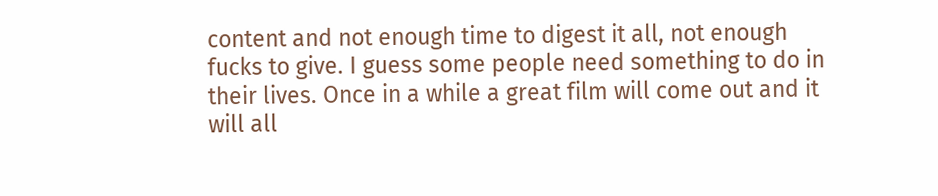content and not enough time to digest it all, not enough fucks to give. I guess some people need something to do in their lives. Once in a while a great film will come out and it will all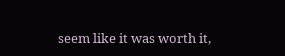seem like it was worth it,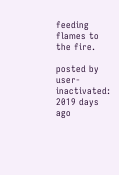feeding flames to the fire.

posted by user-inactivated: 2019 days ago